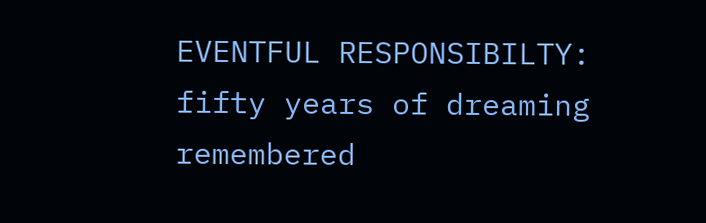EVENTFUL RESPONSIBILTY: fifty years of dreaming remembered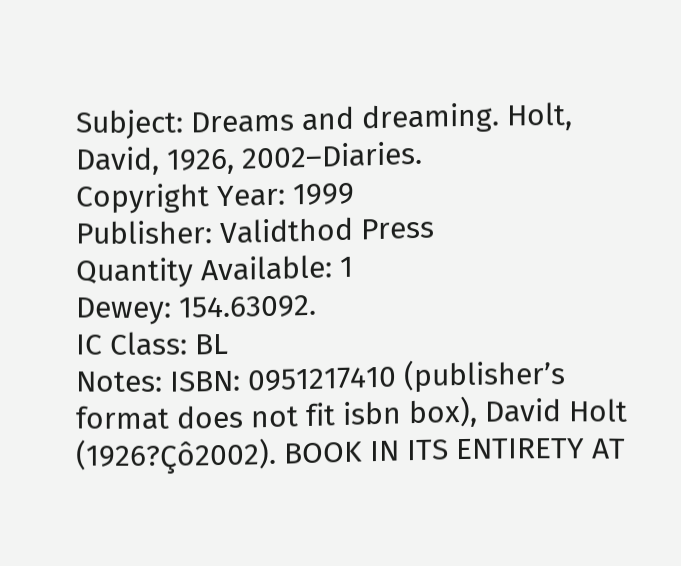Subject: Dreams and dreaming. Holt, David, 1926, 2002–Diaries.
Copyright Year: 1999
Publisher: Validthod Press
Quantity Available: 1
Dewey: 154.63092.
IC Class: BL
Notes: ISBN: 0951217410 (publisher’s format does not fit isbn box), David Holt (1926?Çô2002). BOOK IN ITS ENTIRETY AT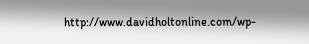http://www.davidholtonline.com/wp-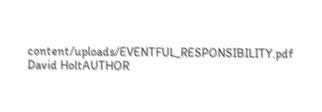content/uploads/EVENTFUL_RESPONSIBILITY.pdf
David HoltAUTHOR